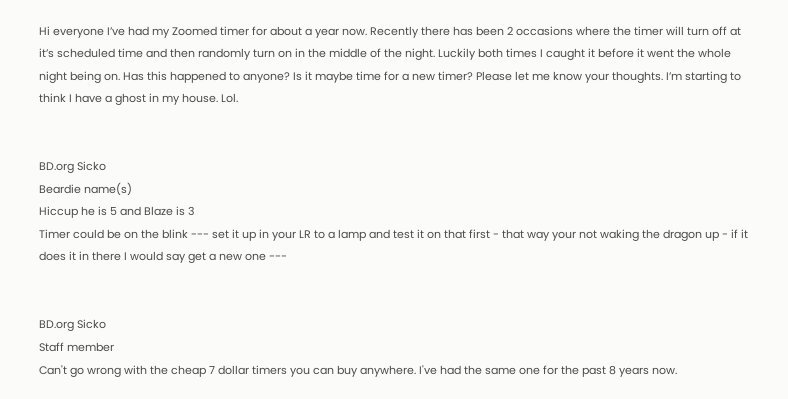Hi everyone I’ve had my Zoomed timer for about a year now. Recently there has been 2 occasions where the timer will turn off at it’s scheduled time and then randomly turn on in the middle of the night. Luckily both times I caught it before it went the whole night being on. Has this happened to anyone? Is it maybe time for a new timer? Please let me know your thoughts. I’m starting to think I have a ghost in my house. Lol.


BD.org Sicko
Beardie name(s)
Hiccup he is 5 and Blaze is 3
Timer could be on the blink --- set it up in your LR to a lamp and test it on that first - that way your not waking the dragon up - if it does it in there I would say get a new one ---


BD.org Sicko
Staff member
Can't go wrong with the cheap 7 dollar timers you can buy anywhere. I've had the same one for the past 8 years now.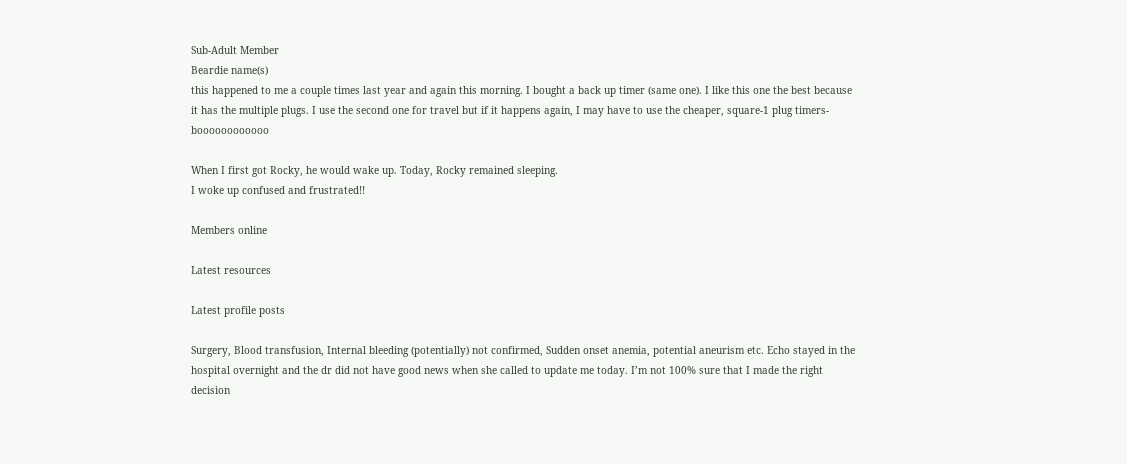Sub-Adult Member
Beardie name(s)
this happened to me a couple times last year and again this morning. I bought a back up timer (same one). I like this one the best because it has the multiple plugs. I use the second one for travel but if it happens again, I may have to use the cheaper, square-1 plug timers- boooooooooooo

When I first got Rocky, he would wake up. Today, Rocky remained sleeping.
I woke up confused and frustrated!!

Members online

Latest resources

Latest profile posts

Surgery, Blood transfusion, Internal bleeding (potentially) not confirmed, Sudden onset anemia, potential aneurism etc. Echo stayed in the hospital overnight and the dr did not have good news when she called to update me today. I’m not 100% sure that I made the right decision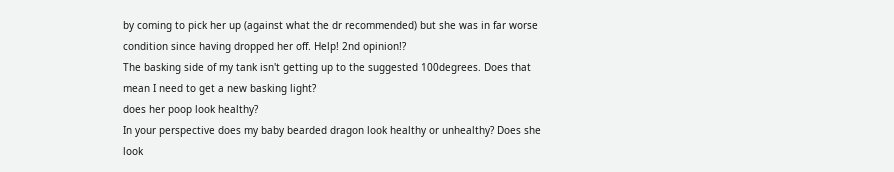by coming to pick her up (against what the dr recommended) but she was in far worse condition since having dropped her off. Help! 2nd opinion!?
The basking side of my tank isn't getting up to the suggested 100degrees. Does that mean I need to get a new basking light?
does her poop look healthy?
In your perspective does my baby bearded dragon look healthy or unhealthy? Does she look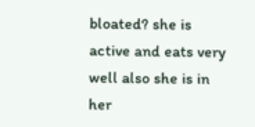bloated? she is active and eats very well also she is in her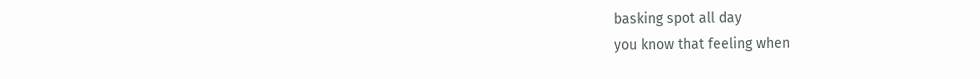basking spot all day
you know that feeling when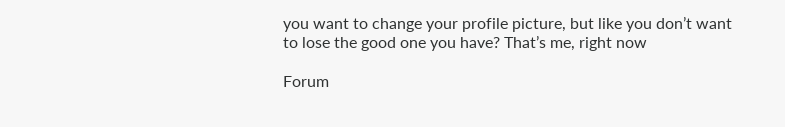you want to change your profile picture, but like you don’t want to lose the good one you have? That’s me, right now

Forum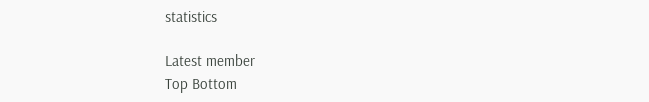statistics

Latest member
Top Bottom